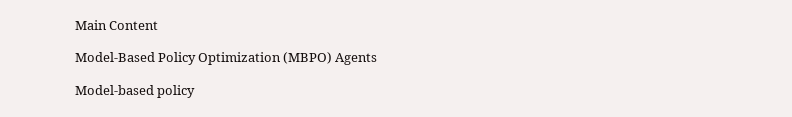Main Content

Model-Based Policy Optimization (MBPO) Agents

Model-based policy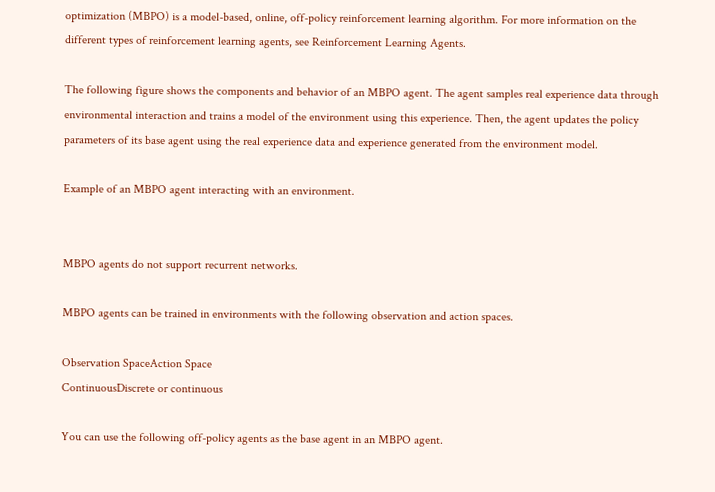optimization (MBPO) is a model-based, online, off-policy reinforcement learning algorithm. For more information on the different types of reinforcement learning agents, see Reinforcement Learning Agents.

The following figure shows the components and behavior of an MBPO agent. The agent samples real experience data through environmental interaction and trains a model of the environment using this experience. Then, the agent updates the policy parameters of its base agent using the real experience data and experience generated from the environment model.

Example of an MBPO agent interacting with an environment.


MBPO agents do not support recurrent networks.

MBPO agents can be trained in environments with the following observation and action spaces.

Observation SpaceAction Space
ContinuousDiscrete or continuous

You can use the following off-policy agents as the base agent in an MBPO agent.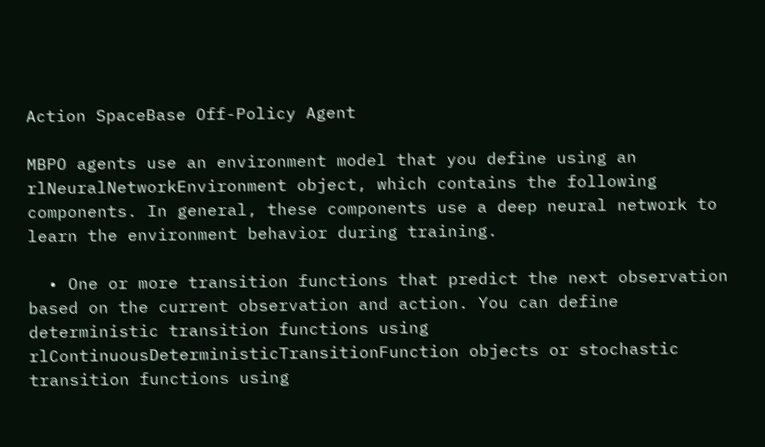Action SpaceBase Off-Policy Agent

MBPO agents use an environment model that you define using an rlNeuralNetworkEnvironment object, which contains the following components. In general, these components use a deep neural network to learn the environment behavior during training.

  • One or more transition functions that predict the next observation based on the current observation and action. You can define deterministic transition functions using rlContinuousDeterministicTransitionFunction objects or stochastic transition functions using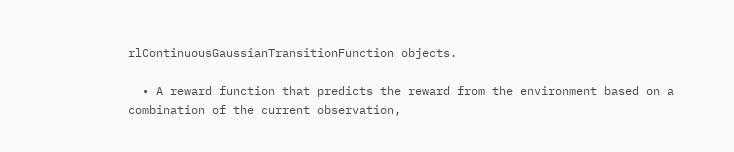rlContinuousGaussianTransitionFunction objects.

  • A reward function that predicts the reward from the environment based on a combination of the current observation,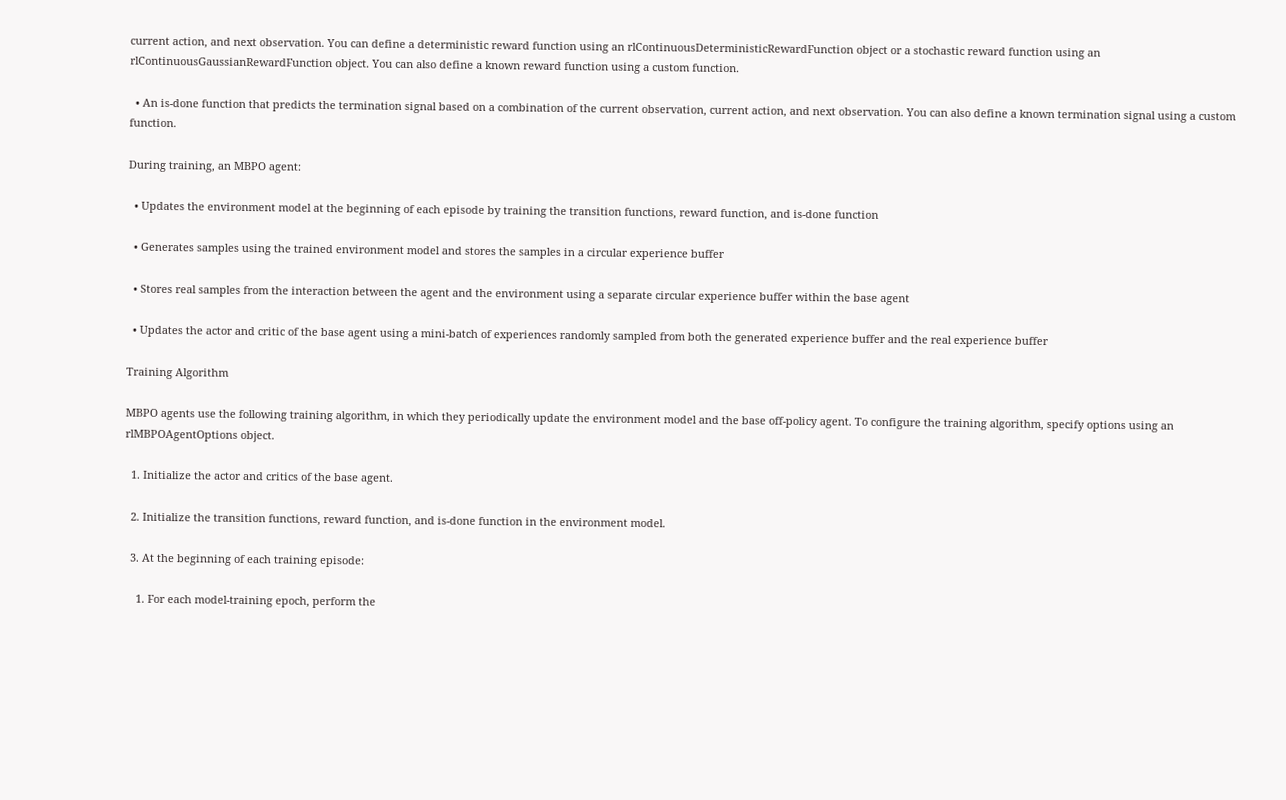current action, and next observation. You can define a deterministic reward function using an rlContinuousDeterministicRewardFunction object or a stochastic reward function using an rlContinuousGaussianRewardFunction object. You can also define a known reward function using a custom function.

  • An is-done function that predicts the termination signal based on a combination of the current observation, current action, and next observation. You can also define a known termination signal using a custom function.

During training, an MBPO agent:

  • Updates the environment model at the beginning of each episode by training the transition functions, reward function, and is-done function

  • Generates samples using the trained environment model and stores the samples in a circular experience buffer

  • Stores real samples from the interaction between the agent and the environment using a separate circular experience buffer within the base agent

  • Updates the actor and critic of the base agent using a mini-batch of experiences randomly sampled from both the generated experience buffer and the real experience buffer

Training Algorithm

MBPO agents use the following training algorithm, in which they periodically update the environment model and the base off-policy agent. To configure the training algorithm, specify options using an rlMBPOAgentOptions object.

  1. Initialize the actor and critics of the base agent.

  2. Initialize the transition functions, reward function, and is-done function in the environment model.

  3. At the beginning of each training episode:

    1. For each model-training epoch, perform the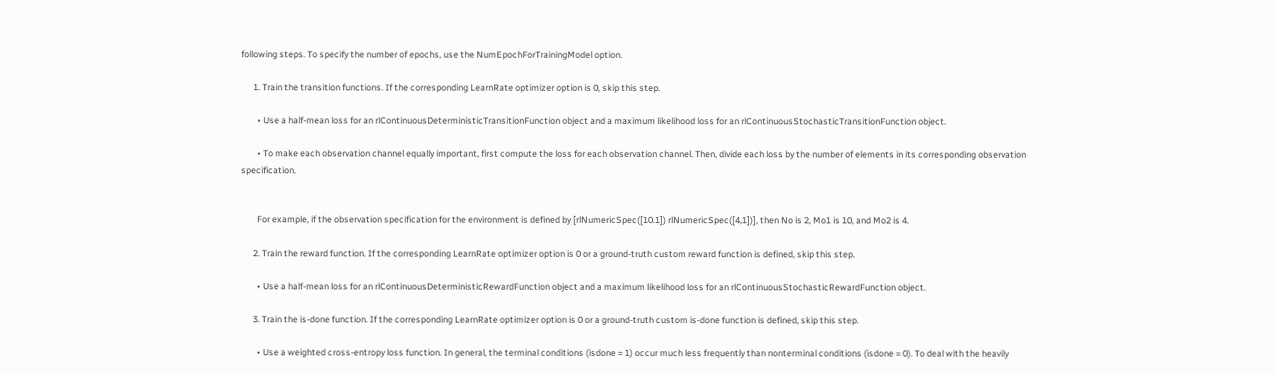following steps. To specify the number of epochs, use the NumEpochForTrainingModel option.

      1. Train the transition functions. If the corresponding LearnRate optimizer option is 0, skip this step.

        • Use a half-mean loss for an rlContinuousDeterministicTransitionFunction object and a maximum likelihood loss for an rlContinuousStochasticTransitionFunction object.

        • To make each observation channel equally important, first compute the loss for each observation channel. Then, divide each loss by the number of elements in its corresponding observation specification.


        For example, if the observation specification for the environment is defined by [rlNumericSpec([10.1]) rlNumericSpec([4,1])], then No is 2, Mo1 is 10, and Mo2 is 4.

      2. Train the reward function. If the corresponding LearnRate optimizer option is 0 or a ground-truth custom reward function is defined, skip this step.

        • Use a half-mean loss for an rlContinuousDeterministicRewardFunction object and a maximum likelihood loss for an rlContinuousStochasticRewardFunction object.

      3. Train the is-done function. If the corresponding LearnRate optimizer option is 0 or a ground-truth custom is-done function is defined, skip this step.

        • Use a weighted cross-entropy loss function. In general, the terminal conditions (isdone = 1) occur much less frequently than nonterminal conditions (isdone = 0). To deal with the heavily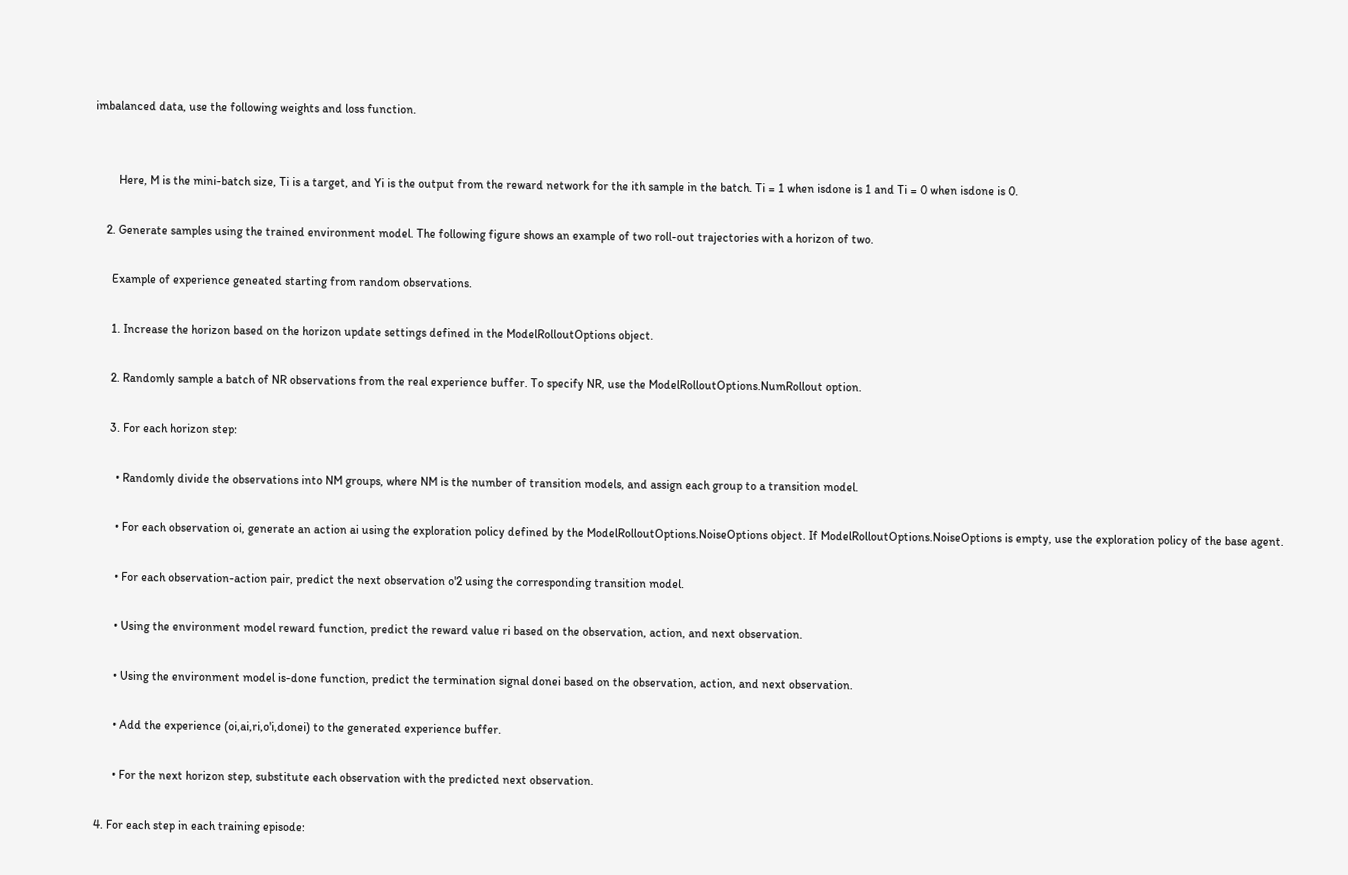imbalanced data, use the following weights and loss function.


        Here, M is the mini-batch size, Ti is a target, and Yi is the output from the reward network for the ith sample in the batch. Ti = 1 when isdone is 1 and Ti = 0 when isdone is 0.

    2. Generate samples using the trained environment model. The following figure shows an example of two roll-out trajectories with a horizon of two.

      Example of experience geneated starting from random observations.

      1. Increase the horizon based on the horizon update settings defined in the ModelRolloutOptions object.

      2. Randomly sample a batch of NR observations from the real experience buffer. To specify NR, use the ModelRolloutOptions.NumRollout option.

      3. For each horizon step:

        • Randomly divide the observations into NM groups, where NM is the number of transition models, and assign each group to a transition model.

        • For each observation oi, generate an action ai using the exploration policy defined by the ModelRolloutOptions.NoiseOptions object. If ModelRolloutOptions.NoiseOptions is empty, use the exploration policy of the base agent.

        • For each observation-action pair, predict the next observation o'2 using the corresponding transition model.

        • Using the environment model reward function, predict the reward value ri based on the observation, action, and next observation.

        • Using the environment model is-done function, predict the termination signal donei based on the observation, action, and next observation.

        • Add the experience (oi,ai,ri,o'i,donei) to the generated experience buffer.

        • For the next horizon step, substitute each observation with the predicted next observation.

  4. For each step in each training episode: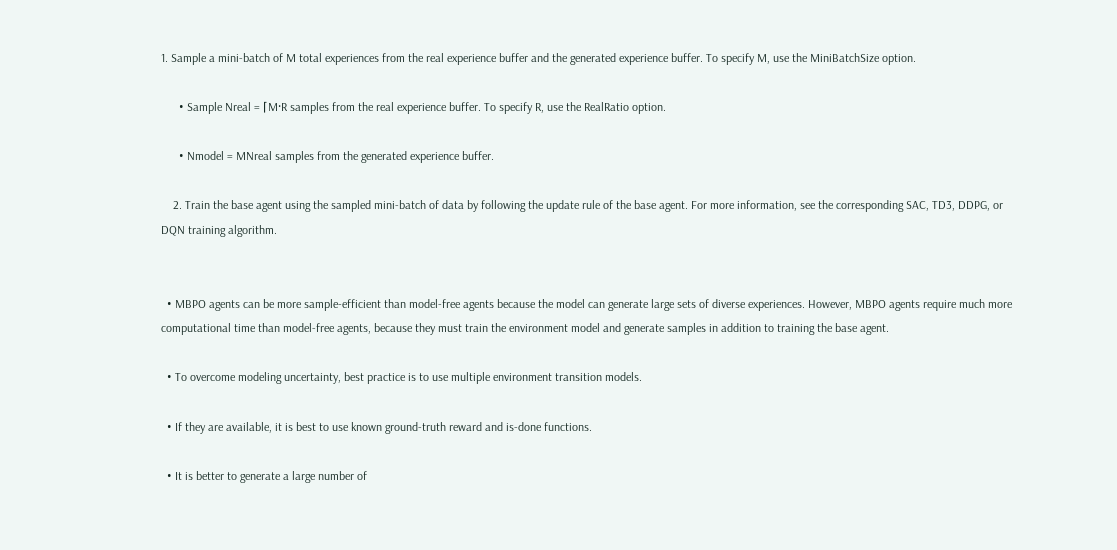1. Sample a mini-batch of M total experiences from the real experience buffer and the generated experience buffer. To specify M, use the MiniBatchSize option.

      • Sample Nreal = ⌈M·R samples from the real experience buffer. To specify R, use the RealRatio option.

      • Nmodel = MNreal samples from the generated experience buffer.

    2. Train the base agent using the sampled mini-batch of data by following the update rule of the base agent. For more information, see the corresponding SAC, TD3, DDPG, or DQN training algorithm.


  • MBPO agents can be more sample-efficient than model-free agents because the model can generate large sets of diverse experiences. However, MBPO agents require much more computational time than model-free agents, because they must train the environment model and generate samples in addition to training the base agent.

  • To overcome modeling uncertainty, best practice is to use multiple environment transition models.

  • If they are available, it is best to use known ground-truth reward and is-done functions.

  • It is better to generate a large number of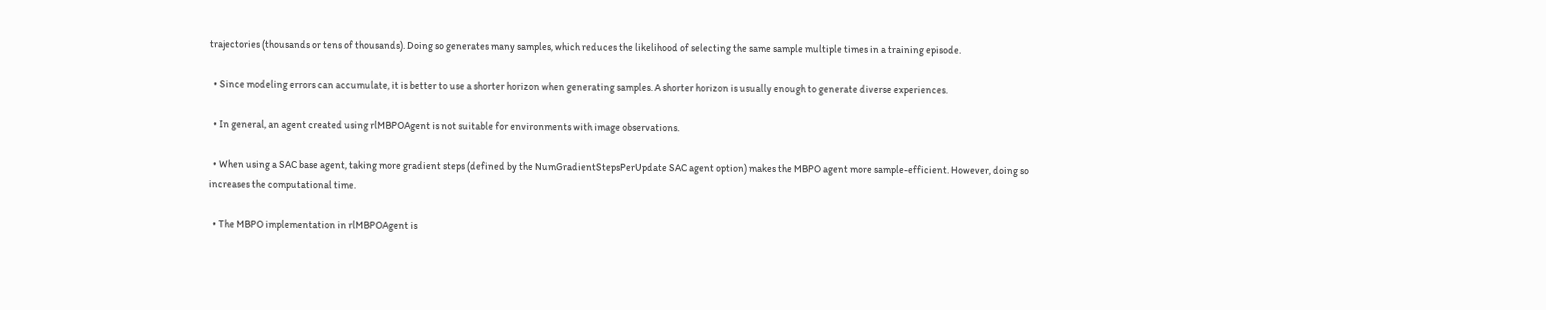trajectories (thousands or tens of thousands). Doing so generates many samples, which reduces the likelihood of selecting the same sample multiple times in a training episode.

  • Since modeling errors can accumulate, it is better to use a shorter horizon when generating samples. A shorter horizon is usually enough to generate diverse experiences.

  • In general, an agent created using rlMBPOAgent is not suitable for environments with image observations.

  • When using a SAC base agent, taking more gradient steps (defined by the NumGradientStepsPerUpdate SAC agent option) makes the MBPO agent more sample-efficient. However, doing so increases the computational time.

  • The MBPO implementation in rlMBPOAgent is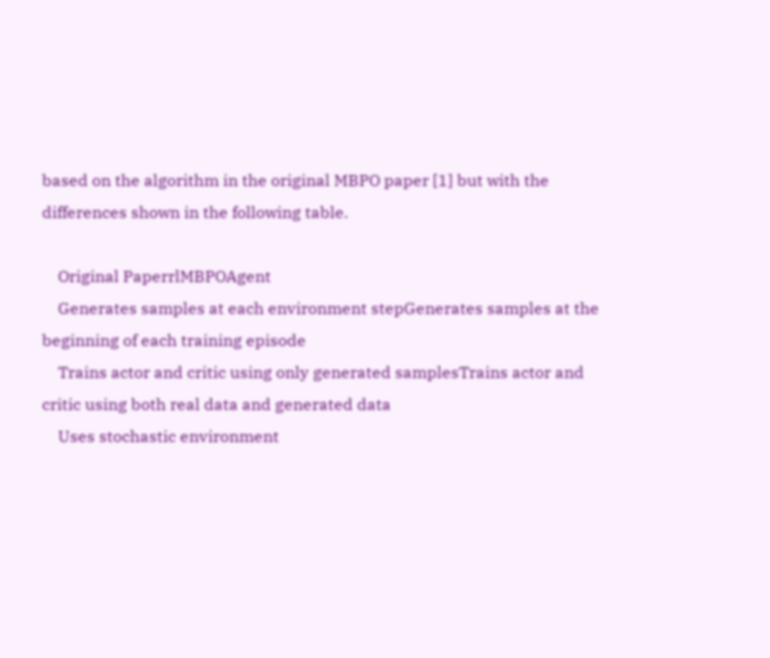based on the algorithm in the original MBPO paper [1] but with the differences shown in the following table.

    Original PaperrlMBPOAgent
    Generates samples at each environment stepGenerates samples at the beginning of each training episode
    Trains actor and critic using only generated samplesTrains actor and critic using both real data and generated data
    Uses stochastic environment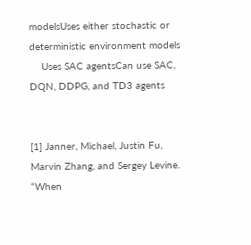modelsUses either stochastic or deterministic environment models
    Uses SAC agentsCan use SAC, DQN, DDPG, and TD3 agents


[1] Janner, Michael, Justin Fu, Marvin Zhang, and Sergey Levine. “When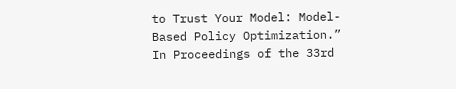to Trust Your Model: Model-Based Policy Optimization.” In Proceedings of the 33rd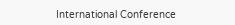International Conference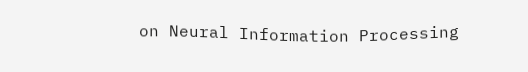on Neural Information Processing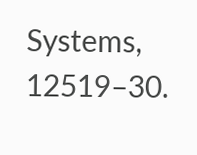Systems, 12519–30.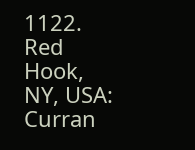1122. Red Hook, NY, USA: Curran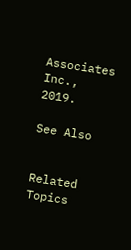Associates Inc., 2019.

See Also


Related Topics